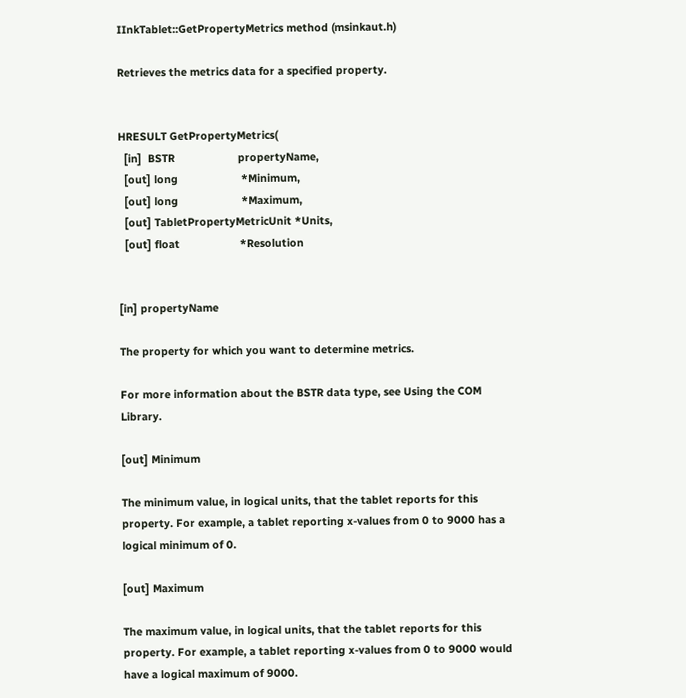IInkTablet::GetPropertyMetrics method (msinkaut.h)

Retrieves the metrics data for a specified property.


HRESULT GetPropertyMetrics(
  [in]  BSTR                     propertyName,
  [out] long                     *Minimum,
  [out] long                     *Maximum,
  [out] TabletPropertyMetricUnit *Units,
  [out] float                    *Resolution


[in] propertyName

The property for which you want to determine metrics.

For more information about the BSTR data type, see Using the COM Library.

[out] Minimum

The minimum value, in logical units, that the tablet reports for this property. For example, a tablet reporting x-values from 0 to 9000 has a logical minimum of 0.

[out] Maximum

The maximum value, in logical units, that the tablet reports for this property. For example, a tablet reporting x-values from 0 to 9000 would have a logical maximum of 9000.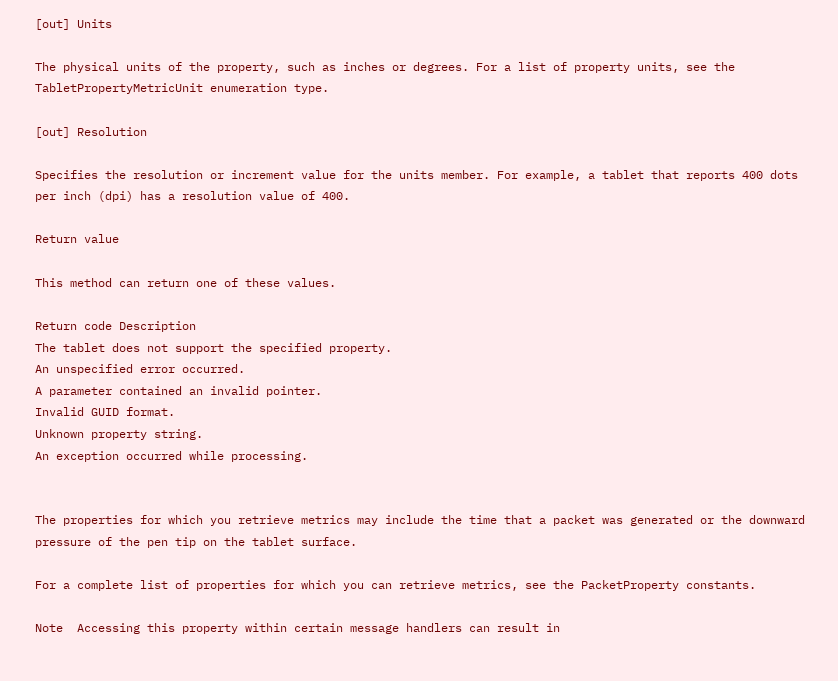[out] Units

The physical units of the property, such as inches or degrees. For a list of property units, see the TabletPropertyMetricUnit enumeration type.

[out] Resolution

Specifies the resolution or increment value for the units member. For example, a tablet that reports 400 dots per inch (dpi) has a resolution value of 400.

Return value

This method can return one of these values.

Return code Description
The tablet does not support the specified property.
An unspecified error occurred.
A parameter contained an invalid pointer.
Invalid GUID format.
Unknown property string.
An exception occurred while processing.


The properties for which you retrieve metrics may include the time that a packet was generated or the downward pressure of the pen tip on the tablet surface.

For a complete list of properties for which you can retrieve metrics, see the PacketProperty constants.

Note  Accessing this property within certain message handlers can result in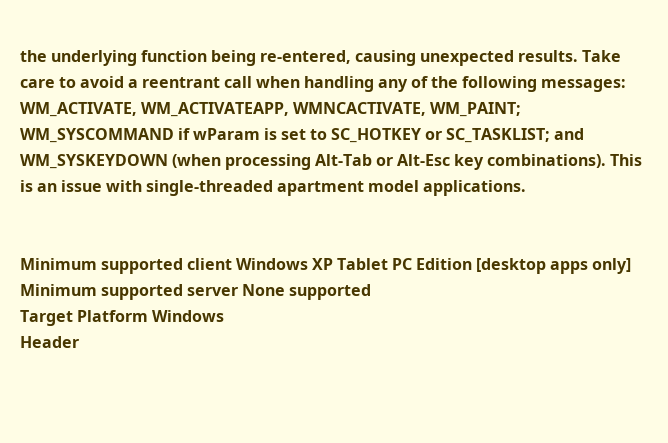the underlying function being re-entered, causing unexpected results. Take care to avoid a reentrant call when handling any of the following messages: WM_ACTIVATE, WM_ACTIVATEAPP, WMNCACTIVATE, WM_PAINT; WM_SYSCOMMAND if wParam is set to SC_HOTKEY or SC_TASKLIST; and WM_SYSKEYDOWN (when processing Alt-Tab or Alt-Esc key combinations). This is an issue with single-threaded apartment model applications.


Minimum supported client Windows XP Tablet PC Edition [desktop apps only]
Minimum supported server None supported
Target Platform Windows
Header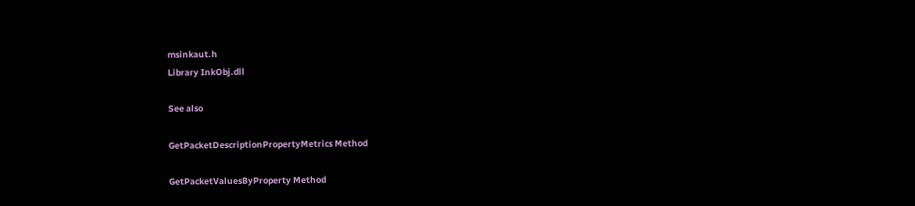msinkaut.h
Library InkObj.dll

See also

GetPacketDescriptionPropertyMetrics Method

GetPacketValuesByProperty Method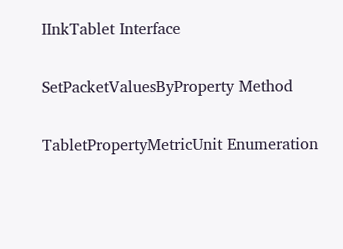IInkTablet Interface

SetPacketValuesByProperty Method

TabletPropertyMetricUnit Enumeration